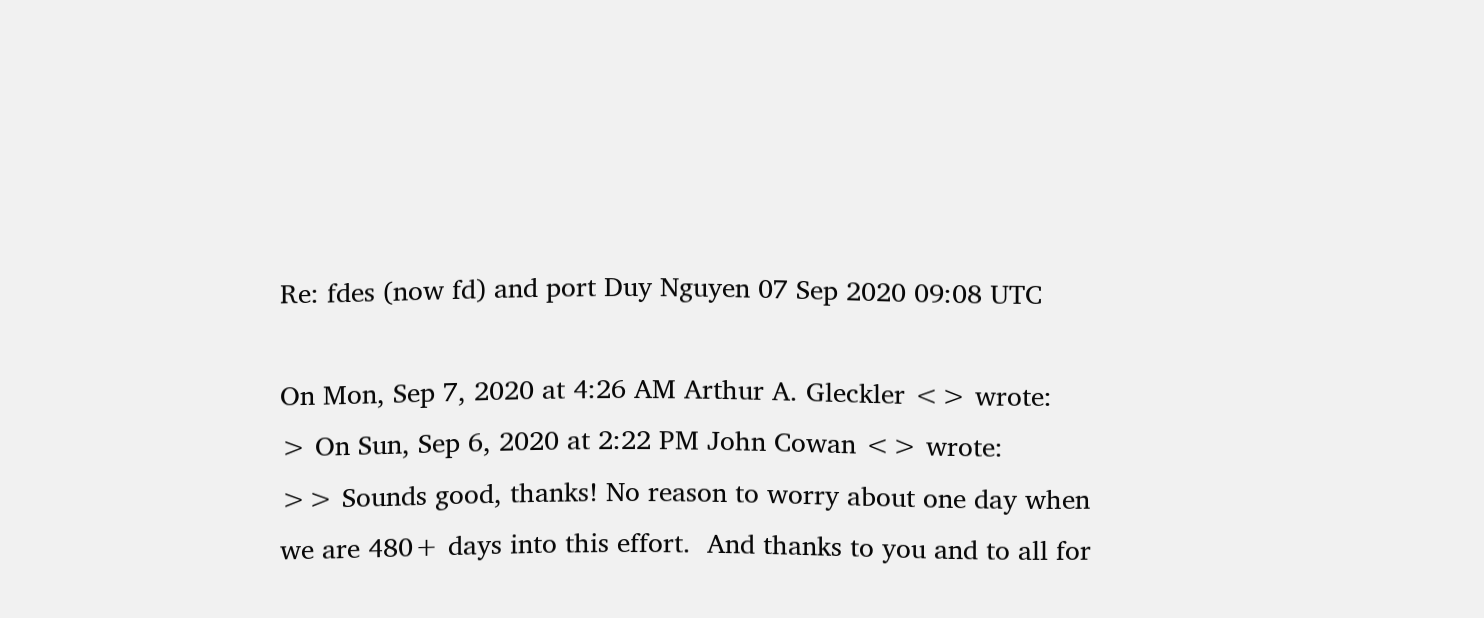Re: fdes (now fd) and port Duy Nguyen 07 Sep 2020 09:08 UTC

On Mon, Sep 7, 2020 at 4:26 AM Arthur A. Gleckler <> wrote:
> On Sun, Sep 6, 2020 at 2:22 PM John Cowan <> wrote:
>> Sounds good, thanks! No reason to worry about one day when we are 480+ days into this effort.  And thanks to you and to all for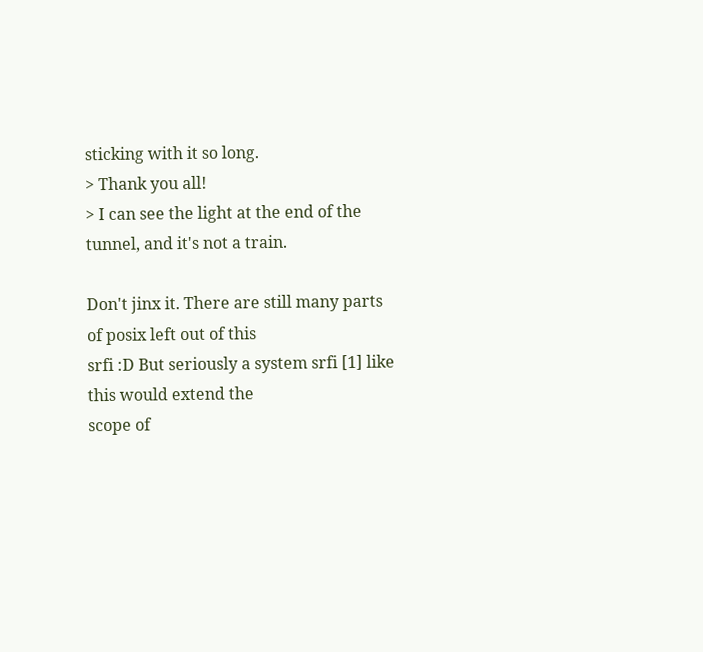sticking with it so long.
> Thank you all!
> I can see the light at the end of the tunnel, and it's not a train.

Don't jinx it. There are still many parts of posix left out of this
srfi :D But seriously a system srfi [1] like this would extend the
scope of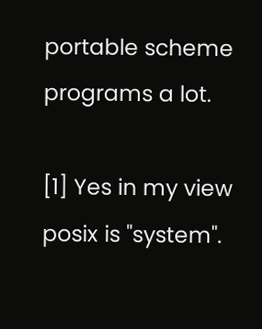portable scheme programs a lot.

[1] Yes in my view posix is "system".